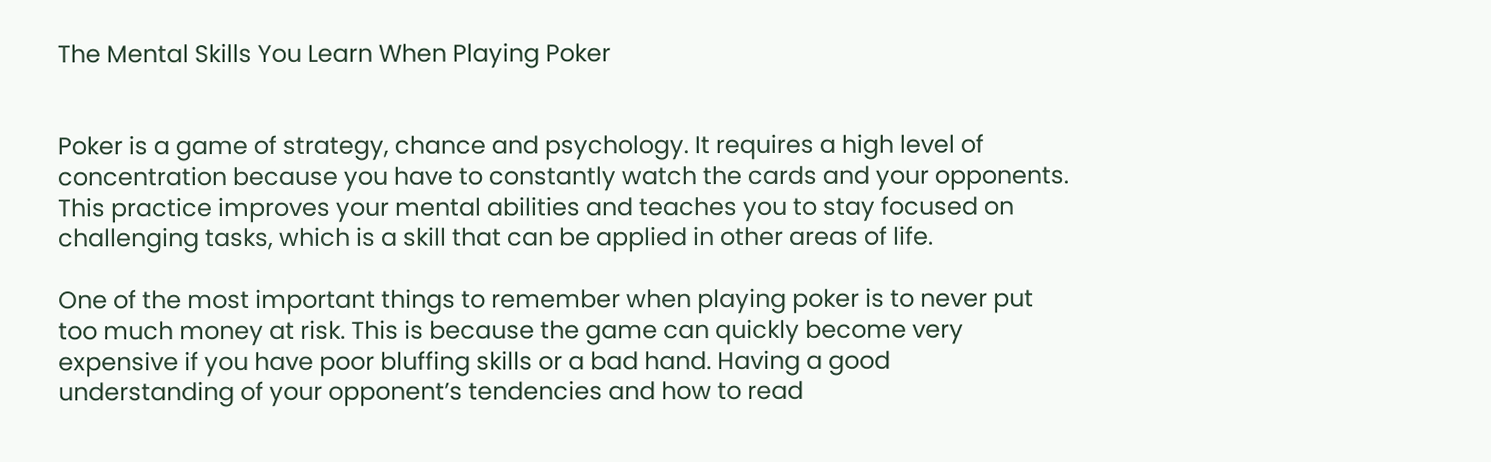The Mental Skills You Learn When Playing Poker


Poker is a game of strategy, chance and psychology. It requires a high level of concentration because you have to constantly watch the cards and your opponents. This practice improves your mental abilities and teaches you to stay focused on challenging tasks, which is a skill that can be applied in other areas of life.

One of the most important things to remember when playing poker is to never put too much money at risk. This is because the game can quickly become very expensive if you have poor bluffing skills or a bad hand. Having a good understanding of your opponent’s tendencies and how to read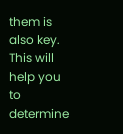them is also key. This will help you to determine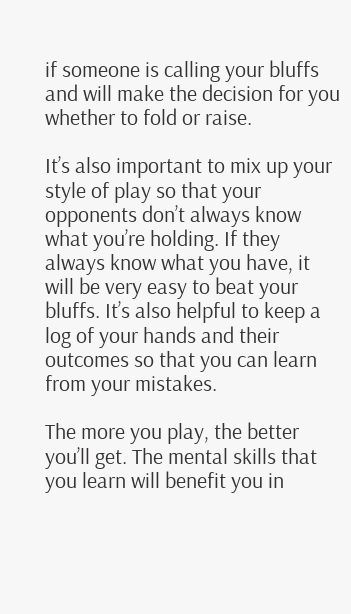if someone is calling your bluffs and will make the decision for you whether to fold or raise.

It’s also important to mix up your style of play so that your opponents don’t always know what you’re holding. If they always know what you have, it will be very easy to beat your bluffs. It’s also helpful to keep a log of your hands and their outcomes so that you can learn from your mistakes.

The more you play, the better you’ll get. The mental skills that you learn will benefit you in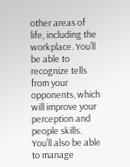other areas of life, including the workplace. You’ll be able to recognize tells from your opponents, which will improve your perception and people skills. You’ll also be able to manage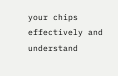your chips effectively and understand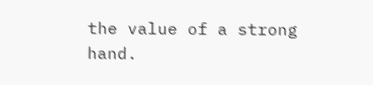the value of a strong hand.